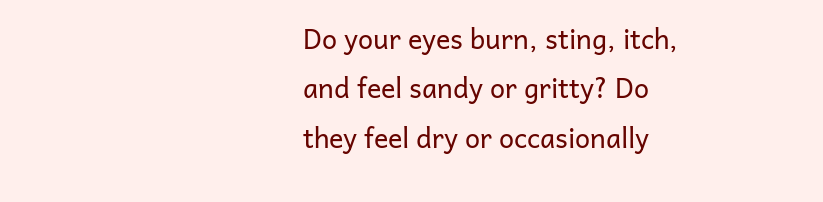Do your eyes burn, sting, itch, and feel sandy or gritty? Do they feel dry or occasionally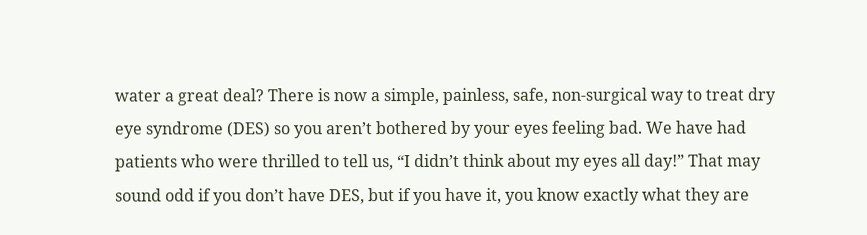water a great deal? There is now a simple, painless, safe, non-surgical way to treat dry eye syndrome (DES) so you aren’t bothered by your eyes feeling bad. We have had patients who were thrilled to tell us, “I didn’t think about my eyes all day!” That may sound odd if you don’t have DES, but if you have it, you know exactly what they are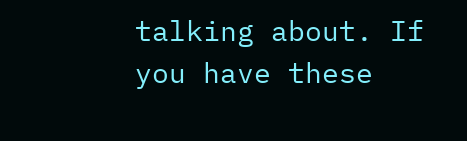talking about. If you have these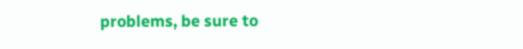problems, be sure to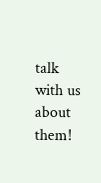talk with us about them!